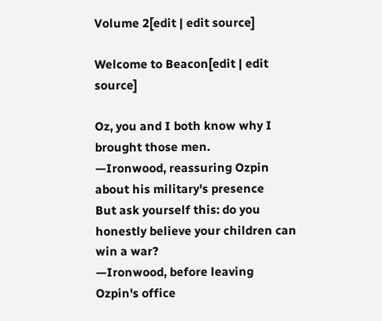Volume 2[edit | edit source]

Welcome to Beacon[edit | edit source]

Oz, you and I both know why I brought those men.
—Ironwood, reassuring Ozpin about his military's presence
But ask yourself this: do you honestly believe your children can win a war?
—Ironwood, before leaving Ozpin's office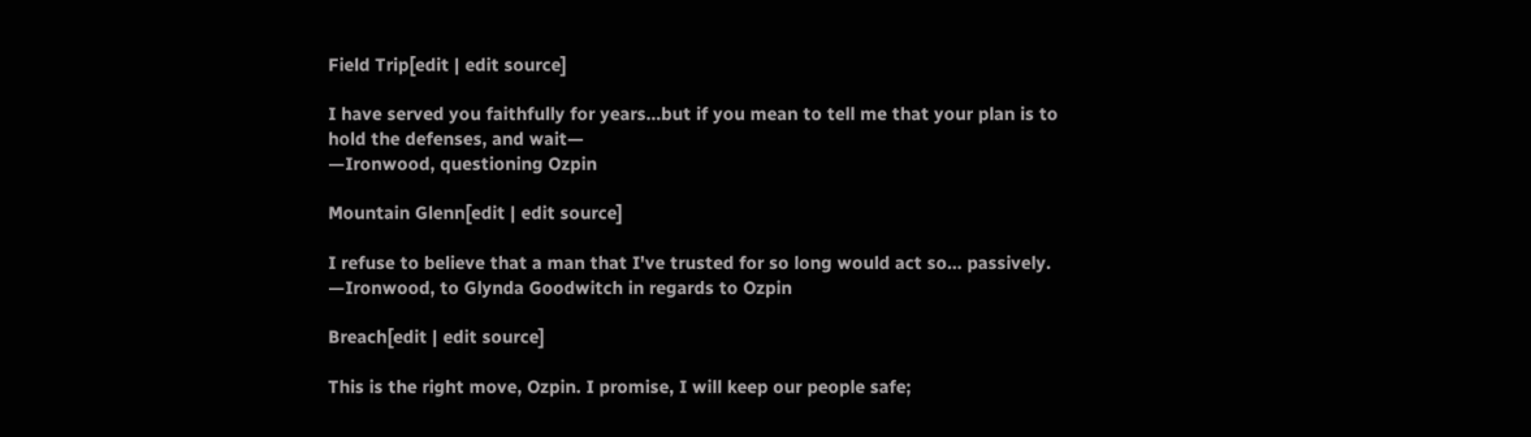Field Trip[edit | edit source]

I have served you faithfully for years...but if you mean to tell me that your plan is to hold the defenses, and wait—
—Ironwood, questioning Ozpin

Mountain Glenn[edit | edit source]

I refuse to believe that a man that I've trusted for so long would act so... passively.
—Ironwood, to Glynda Goodwitch in regards to Ozpin

Breach[edit | edit source]

This is the right move, Ozpin. I promise, I will keep our people safe;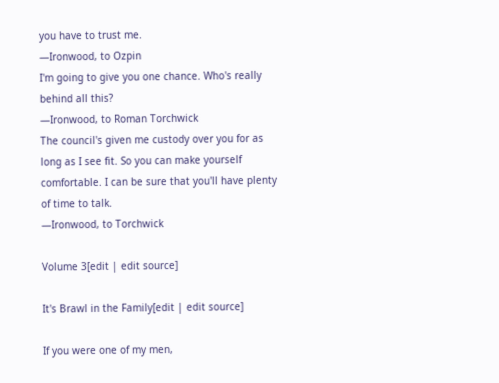you have to trust me.
—Ironwood, to Ozpin
I'm going to give you one chance. Who's really behind all this?
—Ironwood, to Roman Torchwick
The council's given me custody over you for as long as I see fit. So you can make yourself comfortable. I can be sure that you'll have plenty of time to talk.
—Ironwood, to Torchwick

Volume 3[edit | edit source]

It's Brawl in the Family[edit | edit source]

If you were one of my men,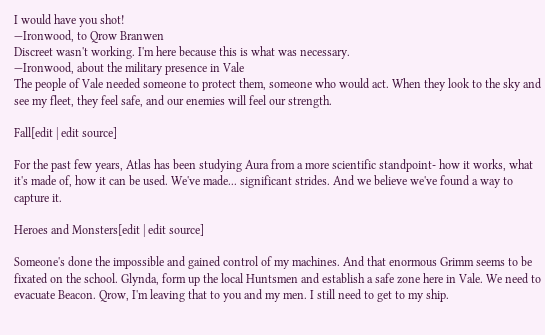I would have you shot!
—Ironwood, to Qrow Branwen
Discreet wasn't working. I'm here because this is what was necessary.
—Ironwood, about the military presence in Vale
The people of Vale needed someone to protect them, someone who would act. When they look to the sky and see my fleet, they feel safe, and our enemies will feel our strength.

Fall[edit | edit source]

For the past few years, Atlas has been studying Aura from a more scientific standpoint- how it works, what it's made of, how it can be used. We've made... significant strides. And we believe we've found a way to capture it.

Heroes and Monsters[edit | edit source]

Someone's done the impossible and gained control of my machines. And that enormous Grimm seems to be fixated on the school. Glynda, form up the local Huntsmen and establish a safe zone here in Vale. We need to evacuate Beacon. Qrow, I'm leaving that to you and my men. I still need to get to my ship.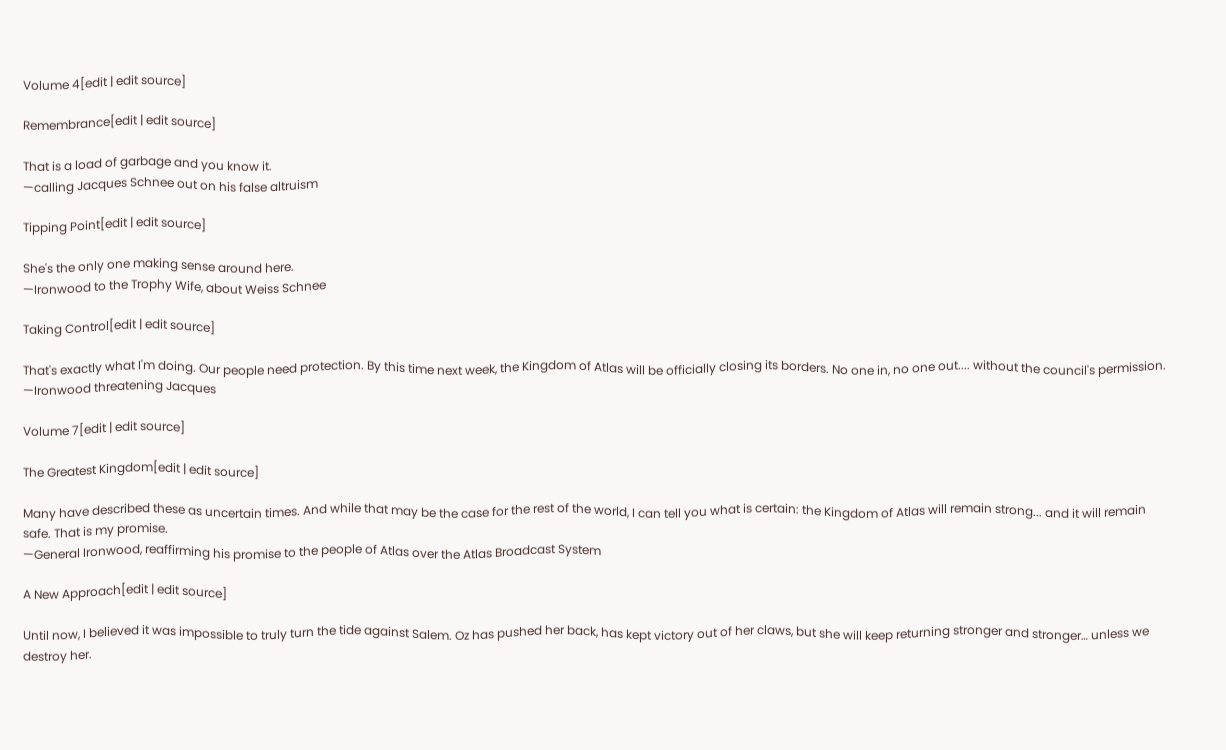Volume 4[edit | edit source]

Remembrance[edit | edit source]

That is a load of garbage and you know it.
—calling Jacques Schnee out on his false altruism

Tipping Point[edit | edit source]

She's the only one making sense around here.
—Ironwood to the Trophy Wife, about Weiss Schnee

Taking Control[edit | edit source]

That's exactly what I'm doing. Our people need protection. By this time next week, the Kingdom of Atlas will be officially closing its borders. No one in, no one out.... without the council's permission.
—Ironwood threatening Jacques

Volume 7[edit | edit source]

The Greatest Kingdom[edit | edit source]

Many have described these as uncertain times. And while that may be the case for the rest of the world, I can tell you what is certain: the Kingdom of Atlas will remain strong... and it will remain safe. That is my promise.
—General Ironwood, reaffirming his promise to the people of Atlas over the Atlas Broadcast System

A New Approach[edit | edit source]

Until now, I believed it was impossible to truly turn the tide against Salem. Oz has pushed her back, has kept victory out of her claws, but she will keep returning stronger and stronger… unless we destroy her.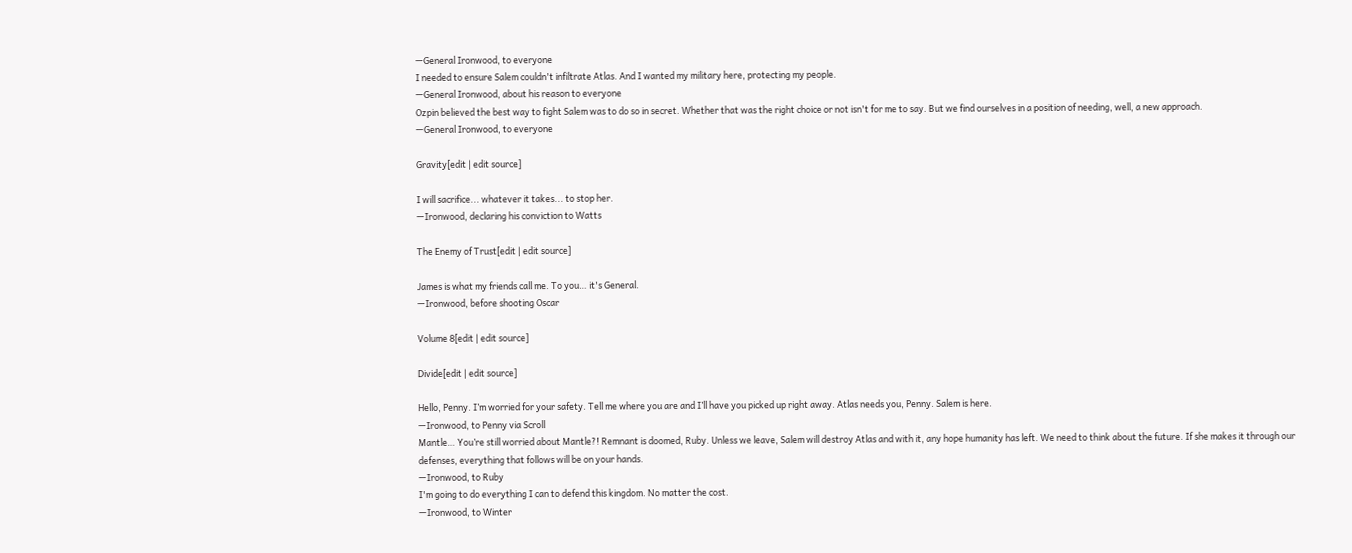—General Ironwood, to everyone
I needed to ensure Salem couldn't infiltrate Atlas. And I wanted my military here, protecting my people.
—General Ironwood, about his reason to everyone
Ozpin believed the best way to fight Salem was to do so in secret. Whether that was the right choice or not isn't for me to say. But we find ourselves in a position of needing, well, a new approach.
—General Ironwood, to everyone

Gravity[edit | edit source]

I will sacrifice... whatever it takes... to stop her.
—Ironwood, declaring his conviction to Watts

The Enemy of Trust[edit | edit source]

James is what my friends call me. To you… it's General.
—Ironwood, before shooting Oscar

Volume 8[edit | edit source]

Divide[edit | edit source]

Hello, Penny. I’m worried for your safety. Tell me where you are and I’ll have you picked up right away. Atlas needs you, Penny. Salem is here.
—Ironwood, to Penny via Scroll
Mantle… You’re still worried about Mantle?! Remnant is doomed, Ruby. Unless we leave, Salem will destroy Atlas and with it, any hope humanity has left. We need to think about the future. If she makes it through our defenses, everything that follows will be on your hands.
—Ironwood, to Ruby
I'm going to do everything I can to defend this kingdom. No matter the cost.
—Ironwood, to Winter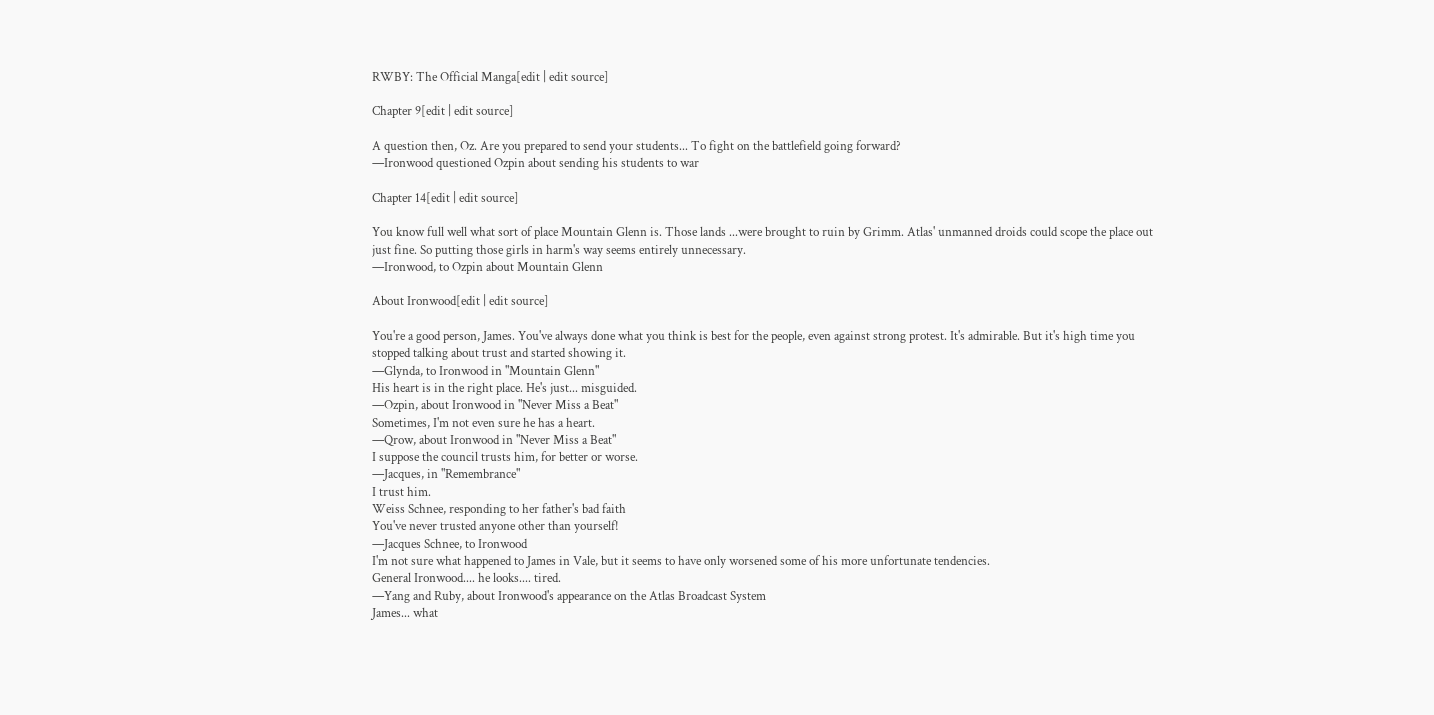RWBY: The Official Manga[edit | edit source]

Chapter 9[edit | edit source]

A question then, Oz. Are you prepared to send your students... To fight on the battlefield going forward?
—Ironwood questioned Ozpin about sending his students to war

Chapter 14[edit | edit source]

You know full well what sort of place Mountain Glenn is. Those lands ...were brought to ruin by Grimm. Atlas' unmanned droids could scope the place out just fine. So putting those girls in harm's way seems entirely unnecessary.
—Ironwood, to Ozpin about Mountain Glenn

About Ironwood[edit | edit source]

You're a good person, James. You've always done what you think is best for the people, even against strong protest. It's admirable. But it's high time you stopped talking about trust and started showing it.
—Glynda, to Ironwood in "Mountain Glenn"
His heart is in the right place. He's just... misguided.
—Ozpin, about Ironwood in "Never Miss a Beat"
Sometimes, I'm not even sure he has a heart.
—Qrow, about Ironwood in "Never Miss a Beat"
I suppose the council trusts him, for better or worse.
—Jacques, in "Remembrance"
I trust him.
Weiss Schnee, responding to her father's bad faith
You've never trusted anyone other than yourself!
—Jacques Schnee, to Ironwood
I'm not sure what happened to James in Vale, but it seems to have only worsened some of his more unfortunate tendencies.
General Ironwood.... he looks.... tired.
—Yang and Ruby, about Ironwood's appearance on the Atlas Broadcast System
James... what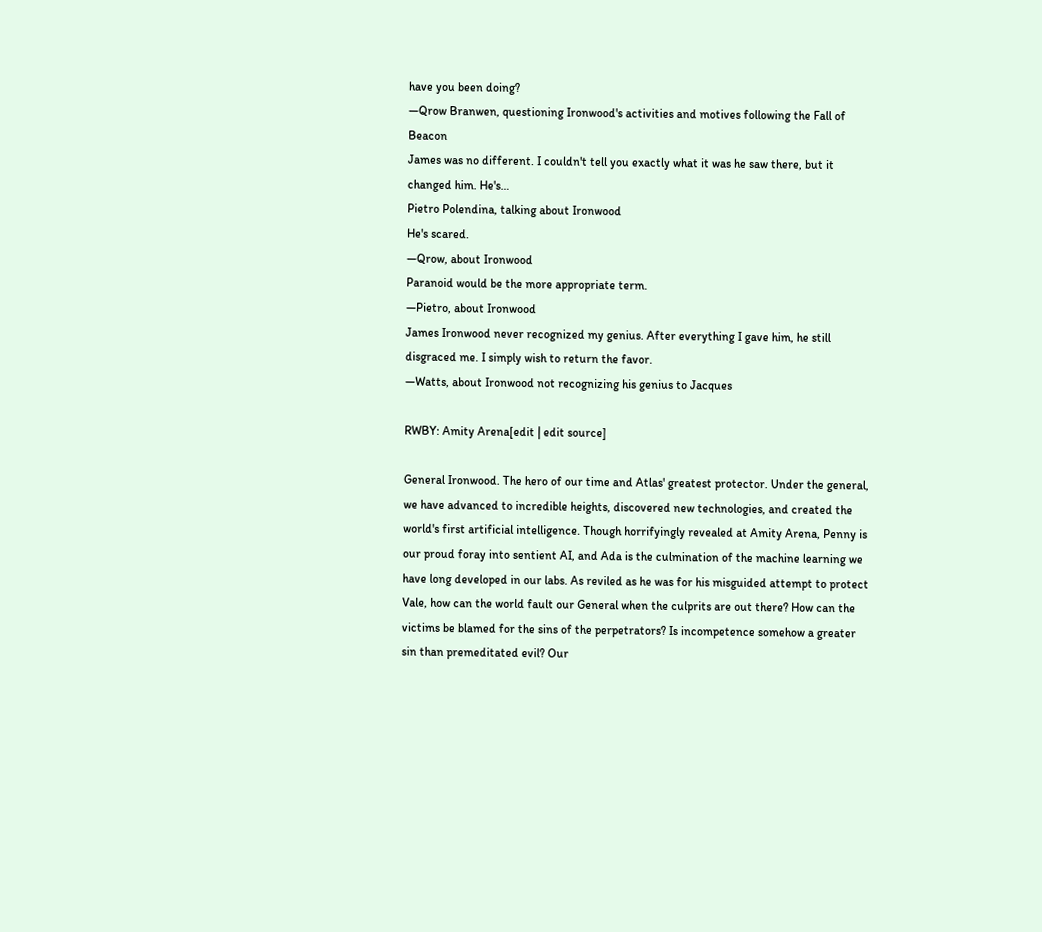have you been doing?
—Qrow Branwen, questioning Ironwood's activities and motives following the Fall of Beacon
James was no different. I couldn't tell you exactly what it was he saw there, but it changed him. He's…
Pietro Polendina, talking about Ironwood
He's scared.
—Qrow, about Ironwood
Paranoid would be the more appropriate term.
—Pietro, about Ironwood
James Ironwood never recognized my genius. After everything I gave him, he still disgraced me. I simply wish to return the favor.
—Watts, about Ironwood not recognizing his genius to Jacques

RWBY: Amity Arena[edit | edit source]

General Ironwood. The hero of our time and Atlas' greatest protector. Under the general, we have advanced to incredible heights, discovered new technologies, and created the world's first artificial intelligence. Though horrifyingly revealed at Amity Arena, Penny is our proud foray into sentient AI, and Ada is the culmination of the machine learning we have long developed in our labs. As reviled as he was for his misguided attempt to protect Vale, how can the world fault our General when the culprits are out there? How can the victims be blamed for the sins of the perpetrators? Is incompetence somehow a greater sin than premeditated evil? Our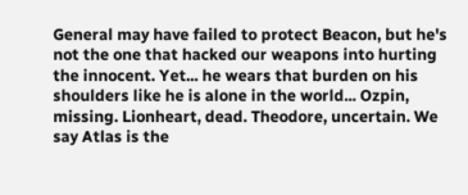General may have failed to protect Beacon, but he's not the one that hacked our weapons into hurting the innocent. Yet... he wears that burden on his shoulders like he is alone in the world... Ozpin, missing. Lionheart, dead. Theodore, uncertain. We say Atlas is the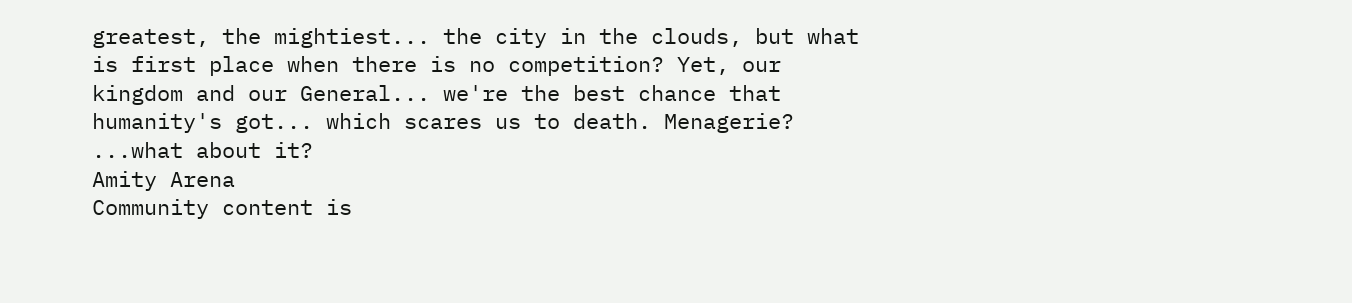greatest, the mightiest... the city in the clouds, but what is first place when there is no competition? Yet, our kingdom and our General... we're the best chance that humanity's got... which scares us to death. Menagerie? ...what about it?
Amity Arena
Community content is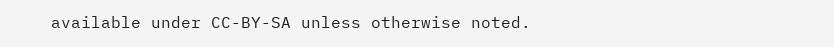available under CC-BY-SA unless otherwise noted.